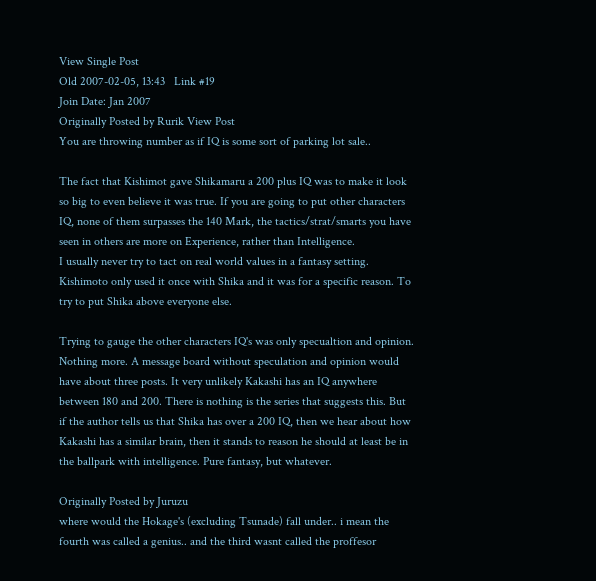View Single Post
Old 2007-02-05, 13:43   Link #19
Join Date: Jan 2007
Originally Posted by Rurik View Post
You are throwing number as if IQ is some sort of parking lot sale..

The fact that Kishimot gave Shikamaru a 200 plus IQ was to make it look so big to even believe it was true. If you are going to put other characters IQ, none of them surpasses the 140 Mark, the tactics/strat/smarts you have seen in others are more on Experience, rather than Intelligence.
I usually never try to tact on real world values in a fantasy setting. Kishimoto only used it once with Shika and it was for a specific reason. To try to put Shika above everyone else.

Trying to gauge the other characters IQ's was only specualtion and opinion. Nothing more. A message board without speculation and opinion would have about three posts. It very unlikely Kakashi has an IQ anywhere between 180 and 200. There is nothing is the series that suggests this. But if the author tells us that Shika has over a 200 IQ, then we hear about how Kakashi has a similar brain, then it stands to reason he should at least be in the ballpark with intelligence. Pure fantasy, but whatever.

Originally Posted by Juruzu
where would the Hokage's (excluding Tsunade) fall under.. i mean the fourth was called a genius.. and the third wasnt called the proffesor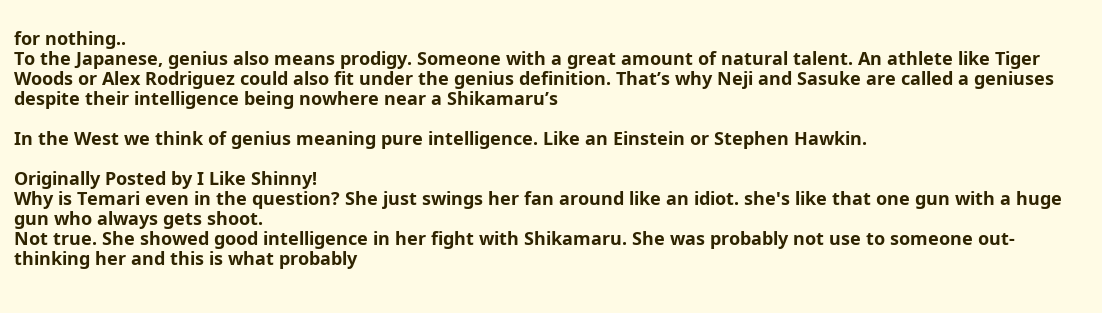for nothing..
To the Japanese, genius also means prodigy. Someone with a great amount of natural talent. An athlete like Tiger Woods or Alex Rodriguez could also fit under the genius definition. That’s why Neji and Sasuke are called a geniuses despite their intelligence being nowhere near a Shikamaru’s

In the West we think of genius meaning pure intelligence. Like an Einstein or Stephen Hawkin.

Originally Posted by I Like Shinny!
Why is Temari even in the question? She just swings her fan around like an idiot. she's like that one gun with a huge gun who always gets shoot.
Not true. She showed good intelligence in her fight with Shikamaru. She was probably not use to someone out-thinking her and this is what probably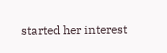started her interest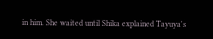in him. She waited until Shika explained Tayuya's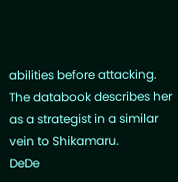abilities before attacking. The databook describes her as a strategist in a similar vein to Shikamaru.
DeDe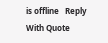is offline   Reply With Quote